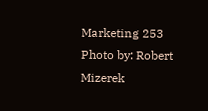Marketing 253
Photo by: Robert Mizerek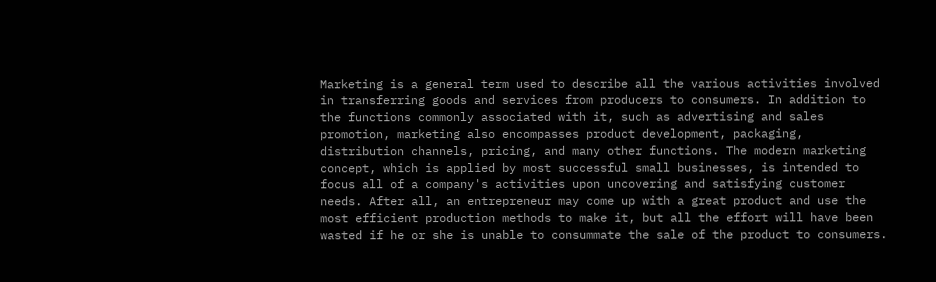Marketing is a general term used to describe all the various activities involved in transferring goods and services from producers to consumers. In addition to the functions commonly associated with it, such as advertising and sales promotion, marketing also encompasses product development, packaging, distribution channels, pricing, and many other functions. The modern marketing concept, which is applied by most successful small businesses, is intended to focus all of a company's activities upon uncovering and satisfying customer needs. After all, an entrepreneur may come up with a great product and use the most efficient production methods to make it, but all the effort will have been wasted if he or she is unable to consummate the sale of the product to consumers.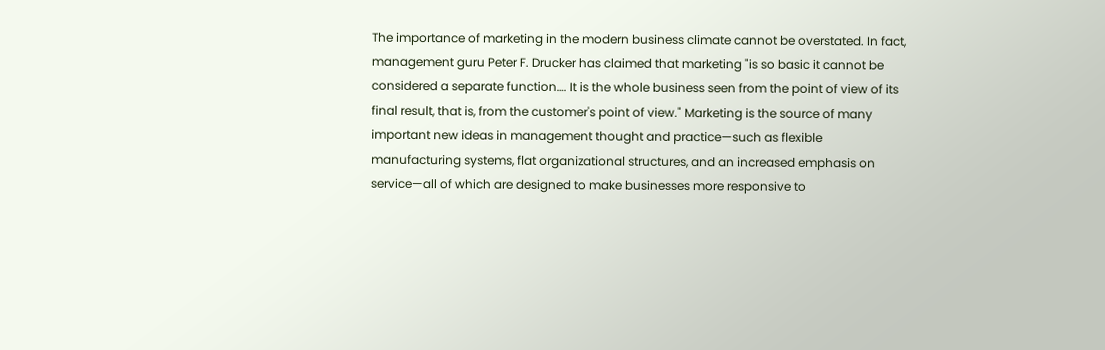The importance of marketing in the modern business climate cannot be overstated. In fact, management guru Peter F. Drucker has claimed that marketing "is so basic it cannot be considered a separate function…. It is the whole business seen from the point of view of its final result, that is, from the customer's point of view." Marketing is the source of many important new ideas in management thought and practice—such as flexible manufacturing systems, flat organizational structures, and an increased emphasis on service—all of which are designed to make businesses more responsive to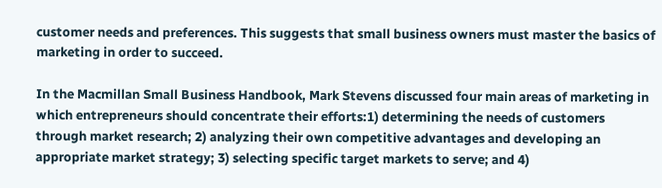customer needs and preferences. This suggests that small business owners must master the basics of marketing in order to succeed.

In the Macmillan Small Business Handbook, Mark Stevens discussed four main areas of marketing in which entrepreneurs should concentrate their efforts:1) determining the needs of customers through market research; 2) analyzing their own competitive advantages and developing an appropriate market strategy; 3) selecting specific target markets to serve; and 4)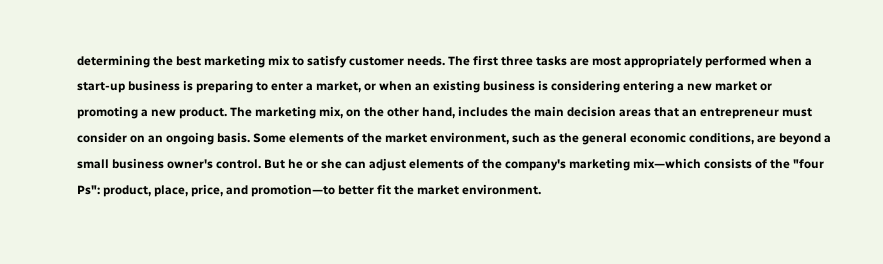determining the best marketing mix to satisfy customer needs. The first three tasks are most appropriately performed when a start-up business is preparing to enter a market, or when an existing business is considering entering a new market or promoting a new product. The marketing mix, on the other hand, includes the main decision areas that an entrepreneur must consider on an ongoing basis. Some elements of the market environment, such as the general economic conditions, are beyond a small business owner's control. But he or she can adjust elements of the company's marketing mix—which consists of the "four Ps": product, place, price, and promotion—to better fit the market environment.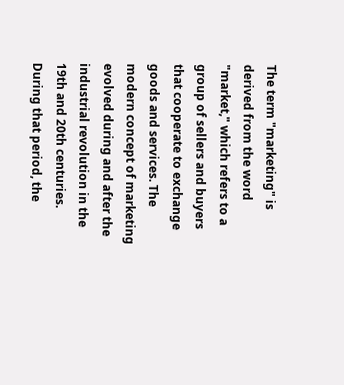The term "marketing" is derived from the word "market," which refers to a group of sellers and buyers that cooperate to exchange goods and services. The modern concept of marketing evolved during and after the industrial revolution in the 19th and 20th centuries. During that period, the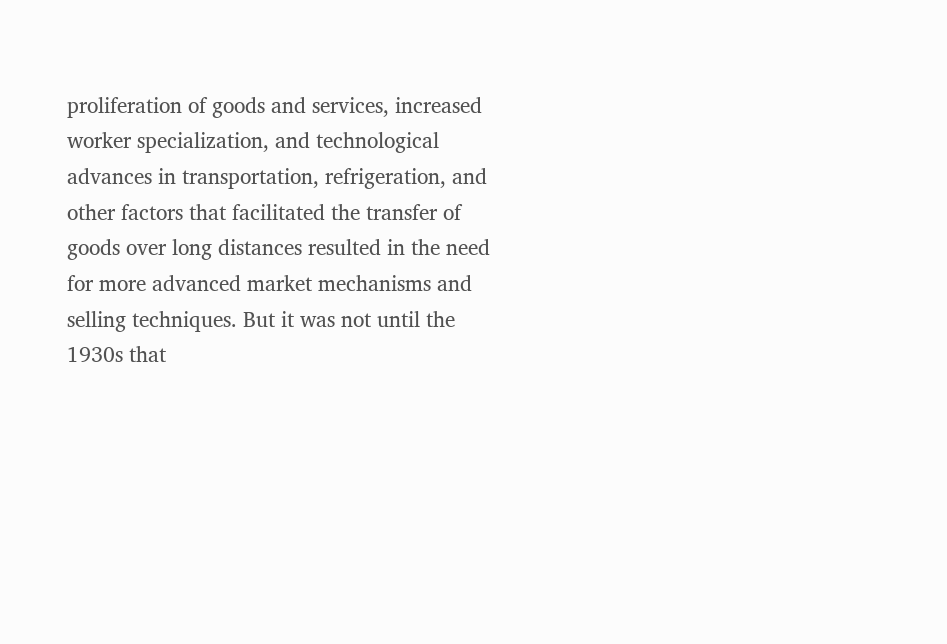proliferation of goods and services, increased worker specialization, and technological advances in transportation, refrigeration, and other factors that facilitated the transfer of goods over long distances resulted in the need for more advanced market mechanisms and selling techniques. But it was not until the 1930s that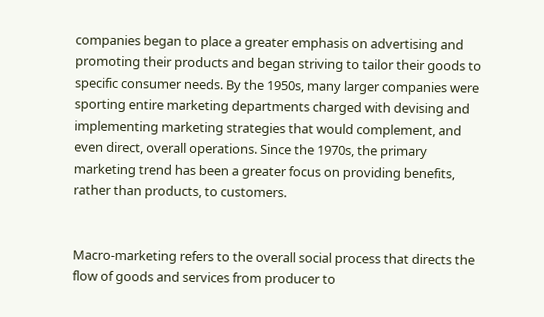companies began to place a greater emphasis on advertising and promoting their products and began striving to tailor their goods to specific consumer needs. By the 1950s, many larger companies were sporting entire marketing departments charged with devising and implementing marketing strategies that would complement, and even direct, overall operations. Since the 1970s, the primary marketing trend has been a greater focus on providing benefits, rather than products, to customers.


Macro-marketing refers to the overall social process that directs the flow of goods and services from producer to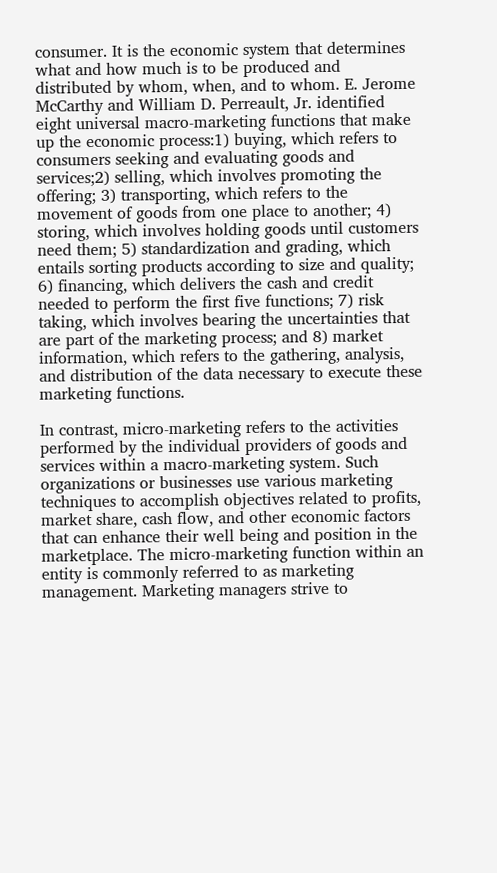consumer. It is the economic system that determines what and how much is to be produced and distributed by whom, when, and to whom. E. Jerome McCarthy and William D. Perreault, Jr. identified eight universal macro-marketing functions that make up the economic process:1) buying, which refers to consumers seeking and evaluating goods and services;2) selling, which involves promoting the offering; 3) transporting, which refers to the movement of goods from one place to another; 4) storing, which involves holding goods until customers need them; 5) standardization and grading, which entails sorting products according to size and quality; 6) financing, which delivers the cash and credit needed to perform the first five functions; 7) risk taking, which involves bearing the uncertainties that are part of the marketing process; and 8) market information, which refers to the gathering, analysis, and distribution of the data necessary to execute these marketing functions.

In contrast, micro-marketing refers to the activities performed by the individual providers of goods and services within a macro-marketing system. Such organizations or businesses use various marketing techniques to accomplish objectives related to profits, market share, cash flow, and other economic factors that can enhance their well being and position in the marketplace. The micro-marketing function within an entity is commonly referred to as marketing management. Marketing managers strive to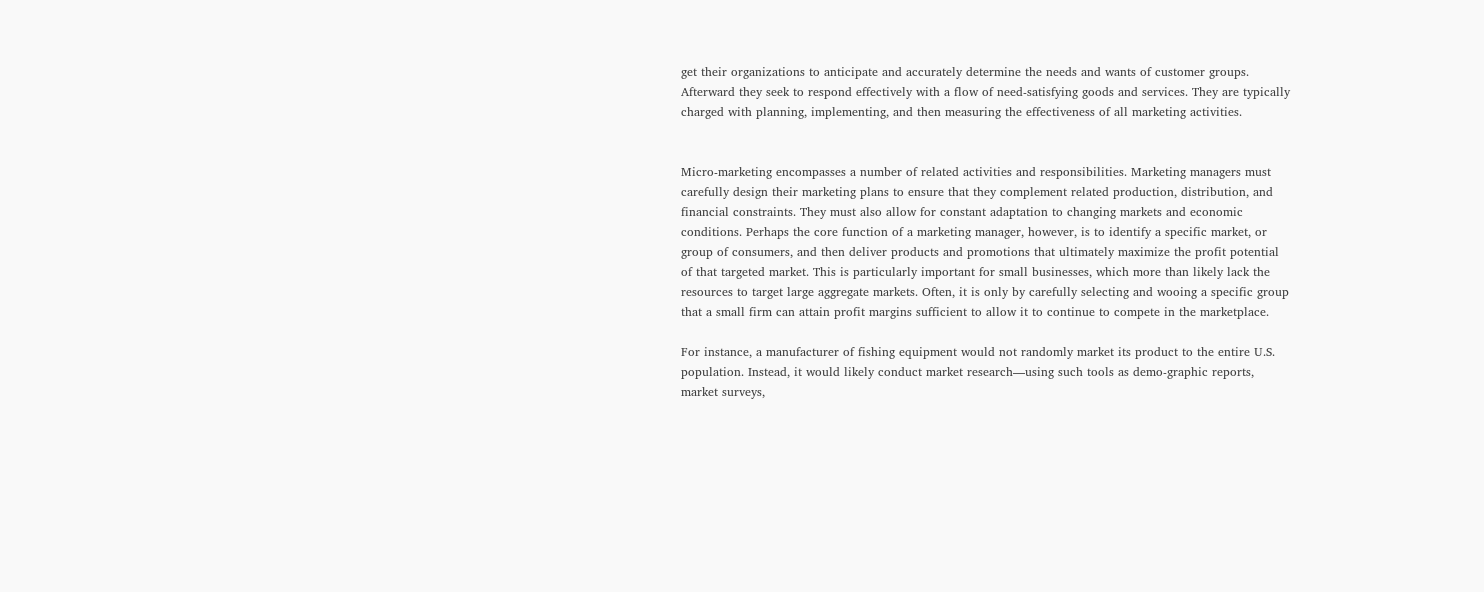get their organizations to anticipate and accurately determine the needs and wants of customer groups. Afterward they seek to respond effectively with a flow of need-satisfying goods and services. They are typically charged with planning, implementing, and then measuring the effectiveness of all marketing activities.


Micro-marketing encompasses a number of related activities and responsibilities. Marketing managers must carefully design their marketing plans to ensure that they complement related production, distribution, and financial constraints. They must also allow for constant adaptation to changing markets and economic conditions. Perhaps the core function of a marketing manager, however, is to identify a specific market, or group of consumers, and then deliver products and promotions that ultimately maximize the profit potential of that targeted market. This is particularly important for small businesses, which more than likely lack the resources to target large aggregate markets. Often, it is only by carefully selecting and wooing a specific group that a small firm can attain profit margins sufficient to allow it to continue to compete in the marketplace.

For instance, a manufacturer of fishing equipment would not randomly market its product to the entire U.S. population. Instead, it would likely conduct market research—using such tools as demo-graphic reports, market surveys,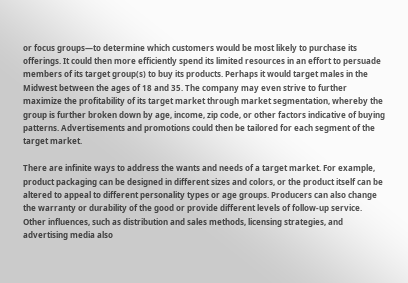or focus groups—to determine which customers would be most likely to purchase its offerings. It could then more efficiently spend its limited resources in an effort to persuade members of its target group(s) to buy its products. Perhaps it would target males in the Midwest between the ages of 18 and 35. The company may even strive to further maximize the profitability of its target market through market segmentation, whereby the group is further broken down by age, income, zip code, or other factors indicative of buying patterns. Advertisements and promotions could then be tailored for each segment of the target market.

There are infinite ways to address the wants and needs of a target market. For example, product packaging can be designed in different sizes and colors, or the product itself can be altered to appeal to different personality types or age groups. Producers can also change the warranty or durability of the good or provide different levels of follow-up service. Other influences, such as distribution and sales methods, licensing strategies, and advertising media also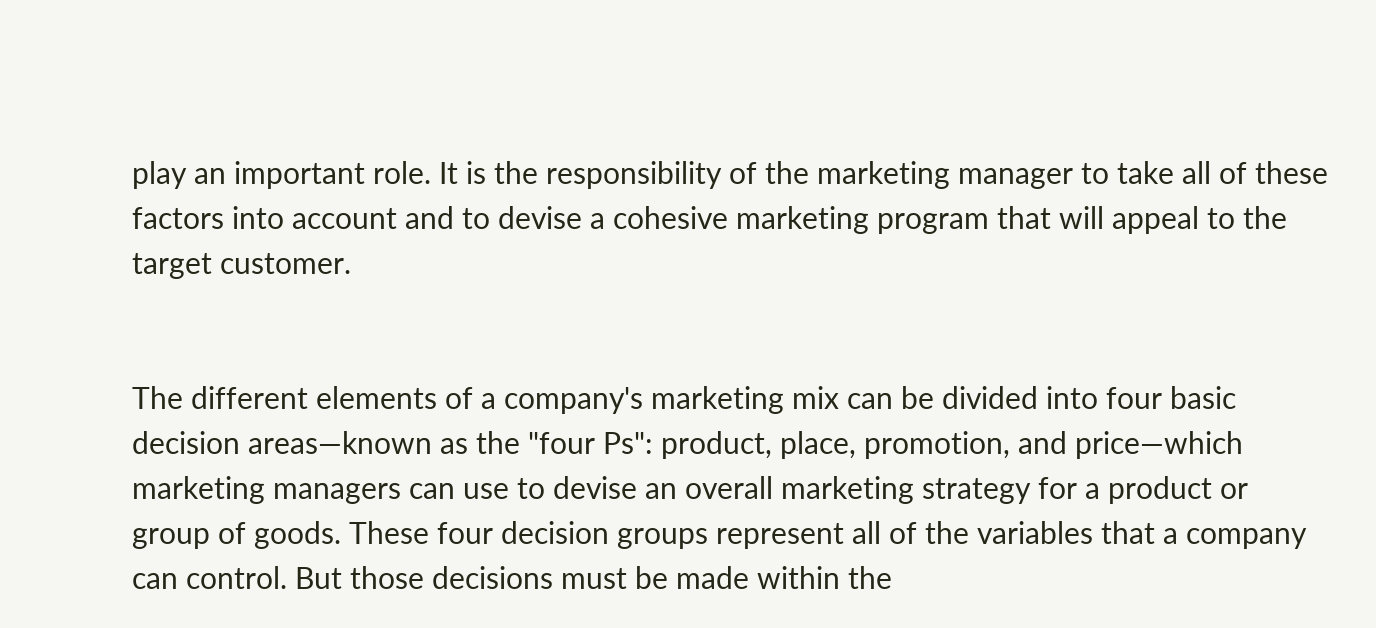play an important role. It is the responsibility of the marketing manager to take all of these factors into account and to devise a cohesive marketing program that will appeal to the target customer.


The different elements of a company's marketing mix can be divided into four basic decision areas—known as the "four Ps": product, place, promotion, and price—which marketing managers can use to devise an overall marketing strategy for a product or group of goods. These four decision groups represent all of the variables that a company can control. But those decisions must be made within the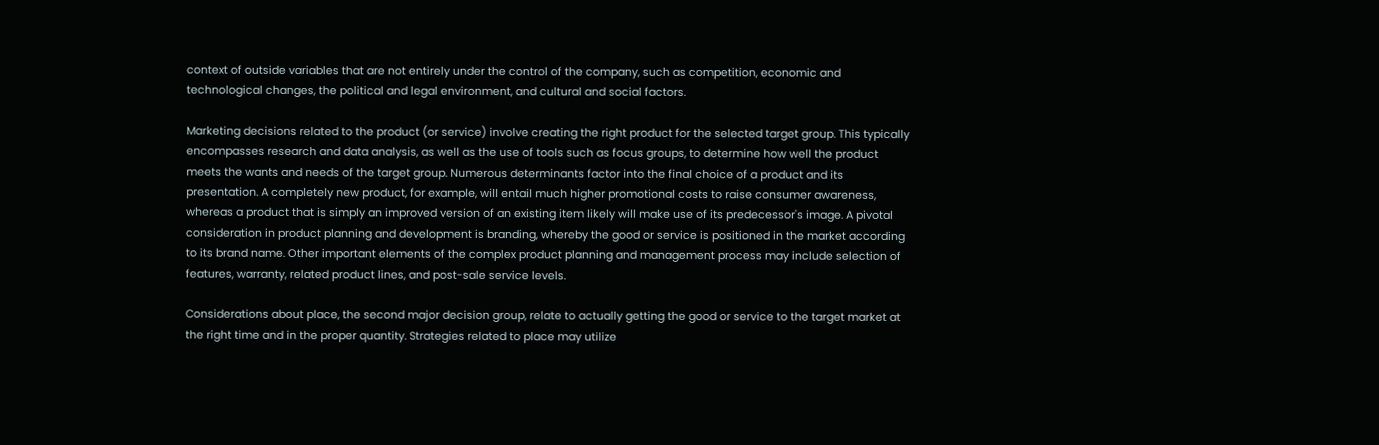context of outside variables that are not entirely under the control of the company, such as competition, economic and technological changes, the political and legal environment, and cultural and social factors.

Marketing decisions related to the product (or service) involve creating the right product for the selected target group. This typically encompasses research and data analysis, as well as the use of tools such as focus groups, to determine how well the product meets the wants and needs of the target group. Numerous determinants factor into the final choice of a product and its presentation. A completely new product, for example, will entail much higher promotional costs to raise consumer awareness, whereas a product that is simply an improved version of an existing item likely will make use of its predecessor's image. A pivotal consideration in product planning and development is branding, whereby the good or service is positioned in the market according to its brand name. Other important elements of the complex product planning and management process may include selection of features, warranty, related product lines, and post-sale service levels.

Considerations about place, the second major decision group, relate to actually getting the good or service to the target market at the right time and in the proper quantity. Strategies related to place may utilize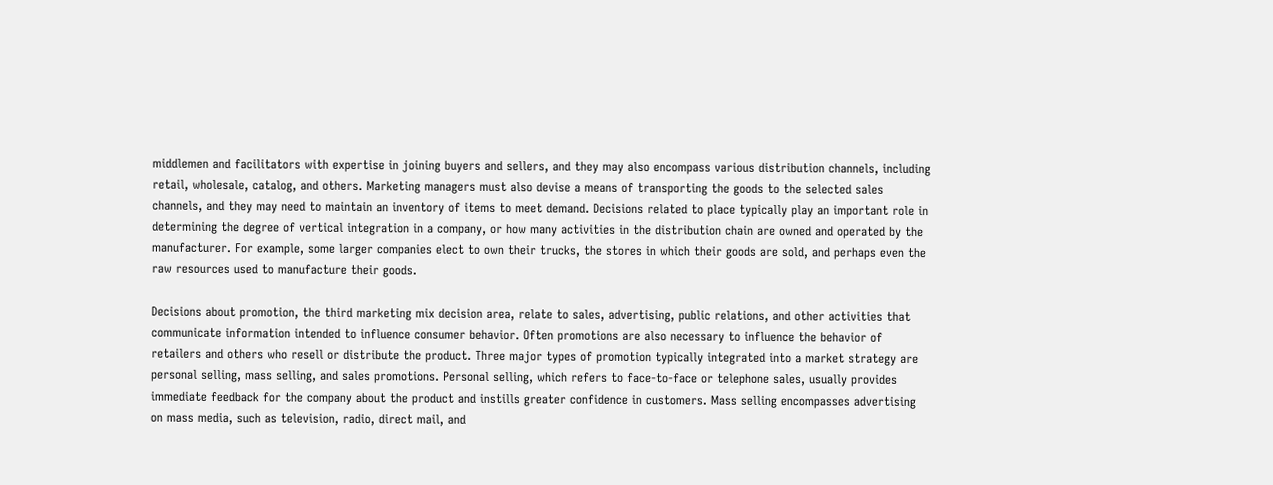middlemen and facilitators with expertise in joining buyers and sellers, and they may also encompass various distribution channels, including retail, wholesale, catalog, and others. Marketing managers must also devise a means of transporting the goods to the selected sales channels, and they may need to maintain an inventory of items to meet demand. Decisions related to place typically play an important role in determining the degree of vertical integration in a company, or how many activities in the distribution chain are owned and operated by the manufacturer. For example, some larger companies elect to own their trucks, the stores in which their goods are sold, and perhaps even the raw resources used to manufacture their goods.

Decisions about promotion, the third marketing mix decision area, relate to sales, advertising, public relations, and other activities that communicate information intended to influence consumer behavior. Often promotions are also necessary to influence the behavior of retailers and others who resell or distribute the product. Three major types of promotion typically integrated into a market strategy are personal selling, mass selling, and sales promotions. Personal selling, which refers to face-to-face or telephone sales, usually provides immediate feedback for the company about the product and instills greater confidence in customers. Mass selling encompasses advertising on mass media, such as television, radio, direct mail, and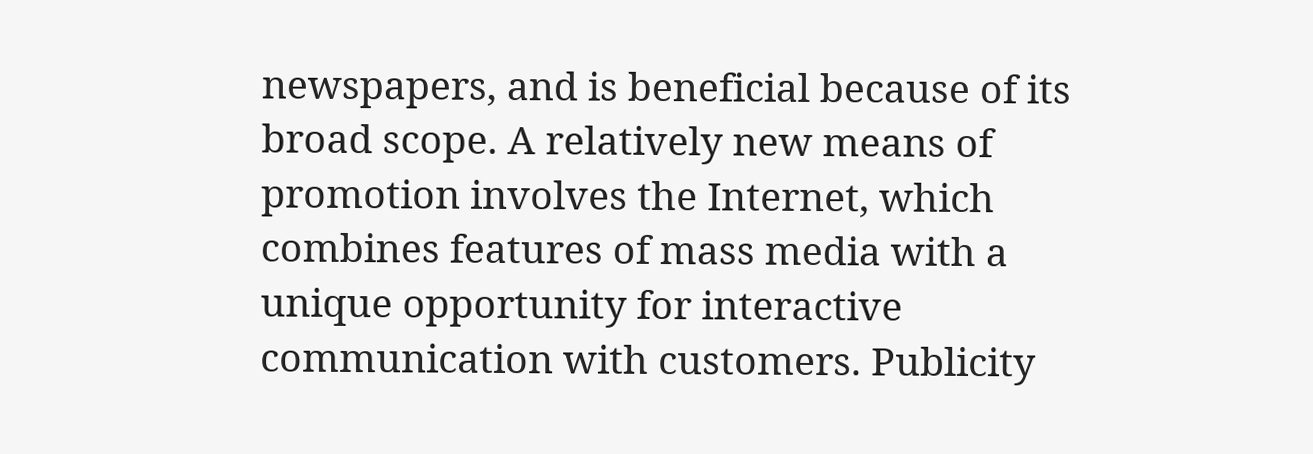newspapers, and is beneficial because of its broad scope. A relatively new means of promotion involves the Internet, which combines features of mass media with a unique opportunity for interactive communication with customers. Publicity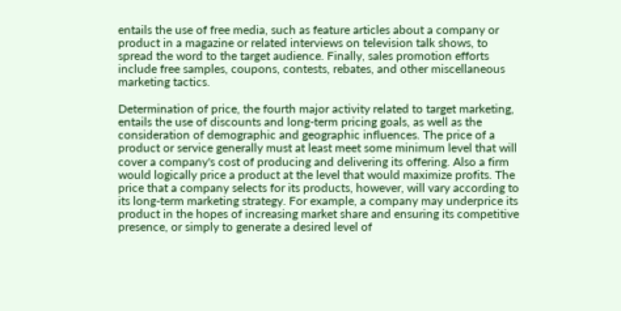entails the use of free media, such as feature articles about a company or product in a magazine or related interviews on television talk shows, to spread the word to the target audience. Finally, sales promotion efforts include free samples, coupons, contests, rebates, and other miscellaneous marketing tactics.

Determination of price, the fourth major activity related to target marketing, entails the use of discounts and long-term pricing goals, as well as the consideration of demographic and geographic influences. The price of a product or service generally must at least meet some minimum level that will cover a company's cost of producing and delivering its offering. Also a firm would logically price a product at the level that would maximize profits. The price that a company selects for its products, however, will vary according to its long-term marketing strategy. For example, a company may underprice its product in the hopes of increasing market share and ensuring its competitive presence, or simply to generate a desired level of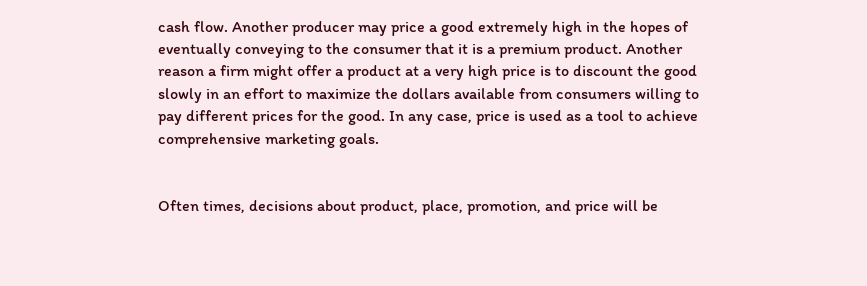cash flow. Another producer may price a good extremely high in the hopes of eventually conveying to the consumer that it is a premium product. Another reason a firm might offer a product at a very high price is to discount the good slowly in an effort to maximize the dollars available from consumers willing to pay different prices for the good. In any case, price is used as a tool to achieve comprehensive marketing goals.


Often times, decisions about product, place, promotion, and price will be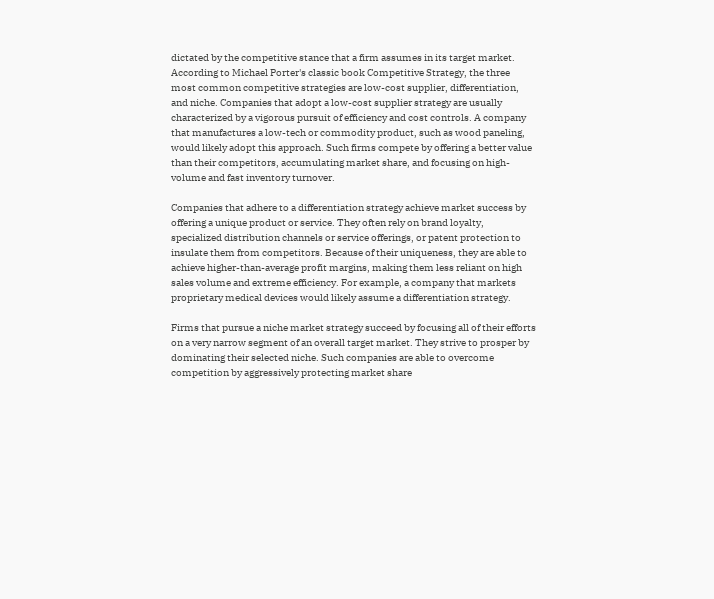dictated by the competitive stance that a firm assumes in its target market. According to Michael Porter's classic book Competitive Strategy, the three most common competitive strategies are low-cost supplier, differentiation, and niche. Companies that adopt a low-cost supplier strategy are usually characterized by a vigorous pursuit of efficiency and cost controls. A company that manufactures a low-tech or commodity product, such as wood paneling, would likely adopt this approach. Such firms compete by offering a better value than their competitors, accumulating market share, and focusing on high-volume and fast inventory turnover.

Companies that adhere to a differentiation strategy achieve market success by offering a unique product or service. They often rely on brand loyalty, specialized distribution channels or service offerings, or patent protection to insulate them from competitors. Because of their uniqueness, they are able to achieve higher-than-average profit margins, making them less reliant on high sales volume and extreme efficiency. For example, a company that markets proprietary medical devices would likely assume a differentiation strategy.

Firms that pursue a niche market strategy succeed by focusing all of their efforts on a very narrow segment of an overall target market. They strive to prosper by dominating their selected niche. Such companies are able to overcome competition by aggressively protecting market share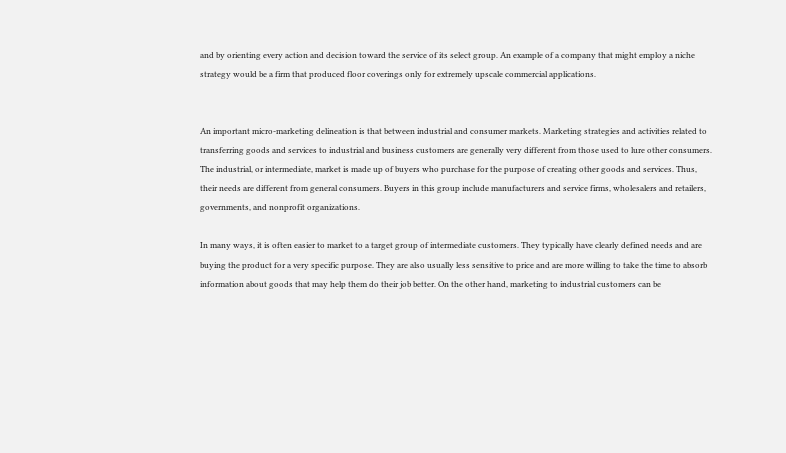and by orienting every action and decision toward the service of its select group. An example of a company that might employ a niche strategy would be a firm that produced floor coverings only for extremely upscale commercial applications.


An important micro-marketing delineation is that between industrial and consumer markets. Marketing strategies and activities related to transferring goods and services to industrial and business customers are generally very different from those used to lure other consumers. The industrial, or intermediate, market is made up of buyers who purchase for the purpose of creating other goods and services. Thus, their needs are different from general consumers. Buyers in this group include manufacturers and service firms, wholesalers and retailers, governments, and nonprofit organizations.

In many ways, it is often easier to market to a target group of intermediate customers. They typically have clearly defined needs and are buying the product for a very specific purpose. They are also usually less sensitive to price and are more willing to take the time to absorb information about goods that may help them do their job better. On the other hand, marketing to industrial customers can be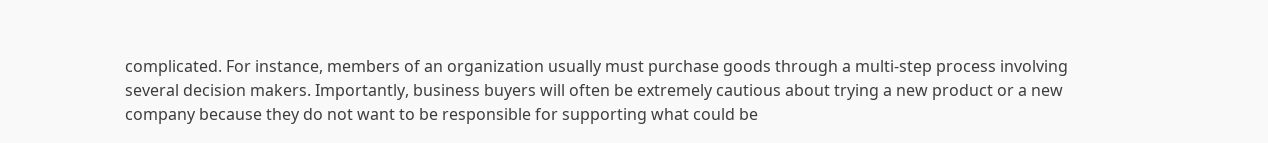complicated. For instance, members of an organization usually must purchase goods through a multi-step process involving several decision makers. Importantly, business buyers will often be extremely cautious about trying a new product or a new company because they do not want to be responsible for supporting what could be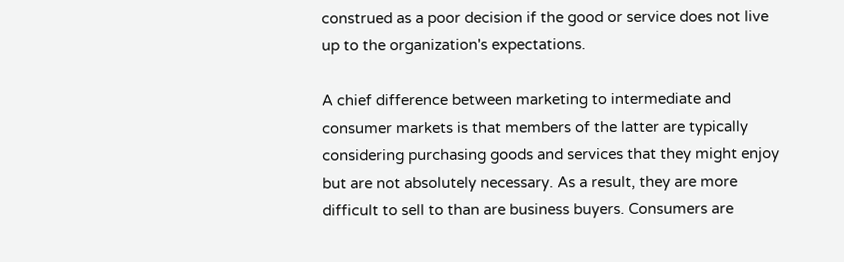construed as a poor decision if the good or service does not live up to the organization's expectations.

A chief difference between marketing to intermediate and consumer markets is that members of the latter are typically considering purchasing goods and services that they might enjoy but are not absolutely necessary. As a result, they are more difficult to sell to than are business buyers. Consumers are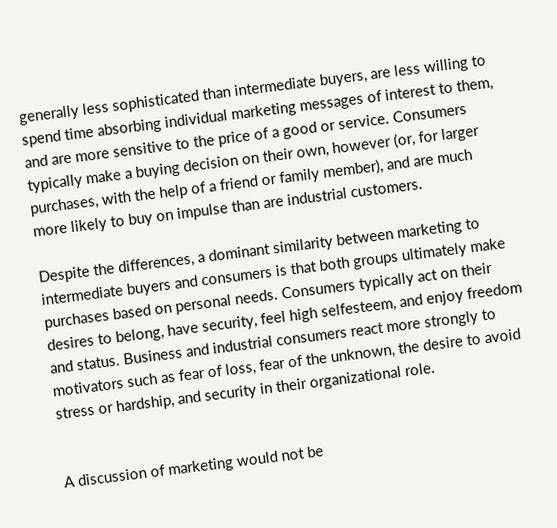generally less sophisticated than intermediate buyers, are less willing to spend time absorbing individual marketing messages of interest to them, and are more sensitive to the price of a good or service. Consumers typically make a buying decision on their own, however (or, for larger purchases, with the help of a friend or family member), and are much more likely to buy on impulse than are industrial customers.

Despite the differences, a dominant similarity between marketing to intermediate buyers and consumers is that both groups ultimately make purchases based on personal needs. Consumers typically act on their desires to belong, have security, feel high selfesteem, and enjoy freedom and status. Business and industrial consumers react more strongly to motivators such as fear of loss, fear of the unknown, the desire to avoid stress or hardship, and security in their organizational role.


A discussion of marketing would not be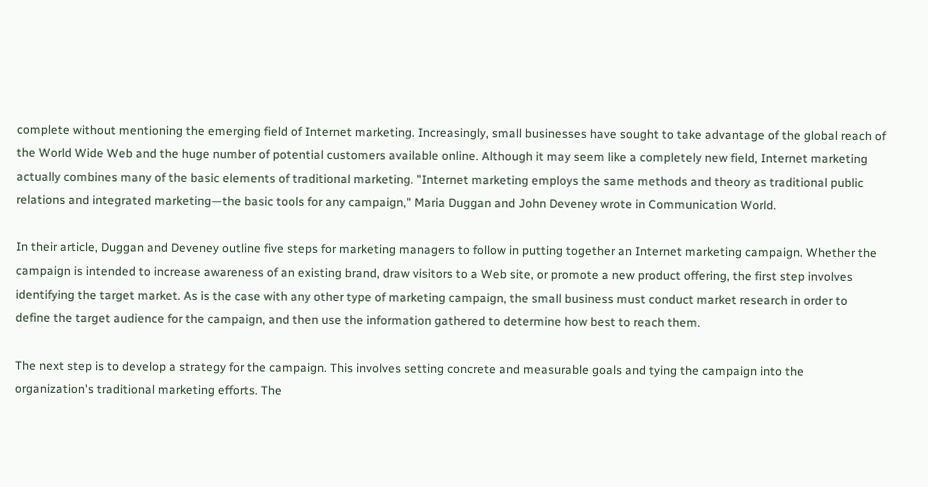complete without mentioning the emerging field of Internet marketing. Increasingly, small businesses have sought to take advantage of the global reach of the World Wide Web and the huge number of potential customers available online. Although it may seem like a completely new field, Internet marketing actually combines many of the basic elements of traditional marketing. "Internet marketing employs the same methods and theory as traditional public relations and integrated marketing—the basic tools for any campaign," Maria Duggan and John Deveney wrote in Communication World.

In their article, Duggan and Deveney outline five steps for marketing managers to follow in putting together an Internet marketing campaign. Whether the campaign is intended to increase awareness of an existing brand, draw visitors to a Web site, or promote a new product offering, the first step involves identifying the target market. As is the case with any other type of marketing campaign, the small business must conduct market research in order to define the target audience for the campaign, and then use the information gathered to determine how best to reach them.

The next step is to develop a strategy for the campaign. This involves setting concrete and measurable goals and tying the campaign into the organization's traditional marketing efforts. The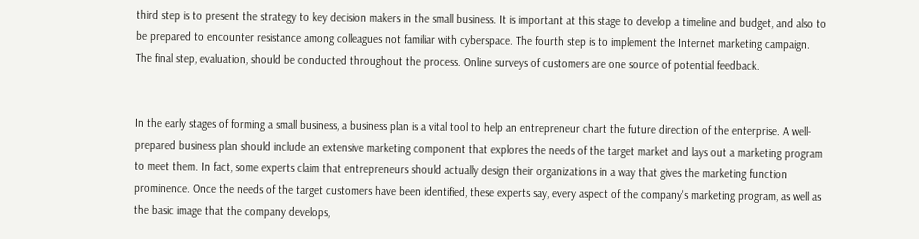third step is to present the strategy to key decision makers in the small business. It is important at this stage to develop a timeline and budget, and also to be prepared to encounter resistance among colleagues not familiar with cyberspace. The fourth step is to implement the Internet marketing campaign. The final step, evaluation, should be conducted throughout the process. Online surveys of customers are one source of potential feedback.


In the early stages of forming a small business, a business plan is a vital tool to help an entrepreneur chart the future direction of the enterprise. A well-prepared business plan should include an extensive marketing component that explores the needs of the target market and lays out a marketing program to meet them. In fact, some experts claim that entrepreneurs should actually design their organizations in a way that gives the marketing function prominence. Once the needs of the target customers have been identified, these experts say, every aspect of the company's marketing program, as well as the basic image that the company develops,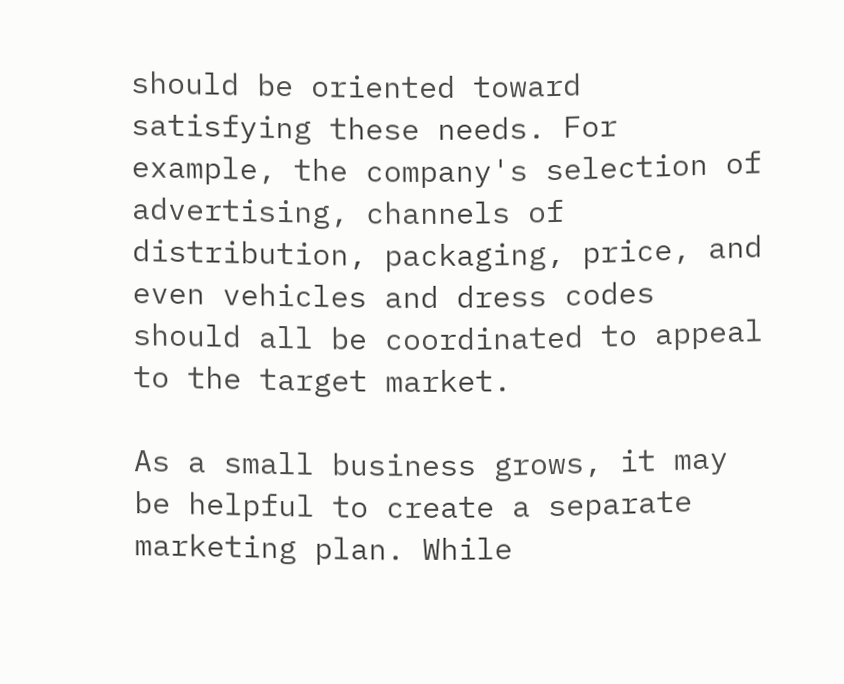should be oriented toward satisfying these needs. For example, the company's selection of advertising, channels of distribution, packaging, price, and even vehicles and dress codes should all be coordinated to appeal to the target market.

As a small business grows, it may be helpful to create a separate marketing plan. While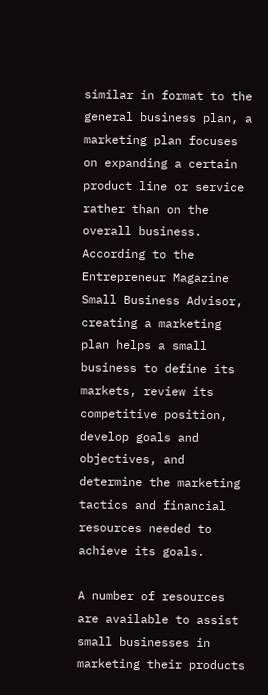similar in format to the general business plan, a marketing plan focuses on expanding a certain product line or service rather than on the overall business. According to the Entrepreneur Magazine Small Business Advisor, creating a marketing plan helps a small business to define its markets, review its competitive position, develop goals and objectives, and determine the marketing tactics and financial resources needed to achieve its goals.

A number of resources are available to assist small businesses in marketing their products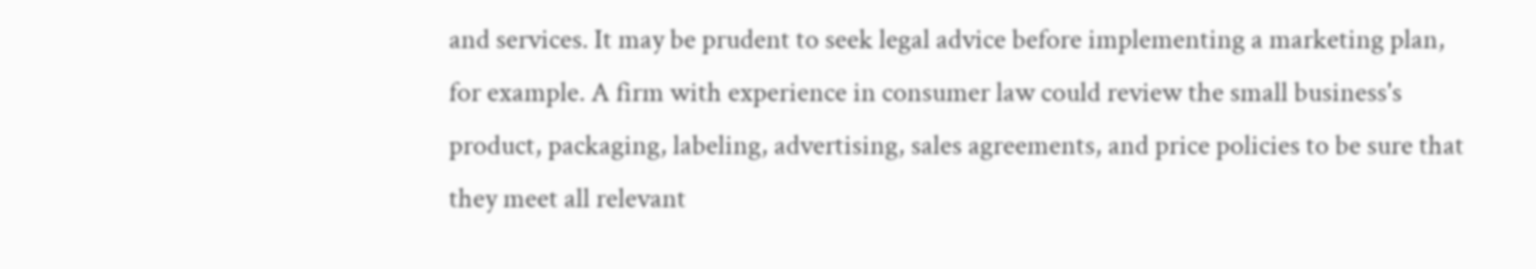and services. It may be prudent to seek legal advice before implementing a marketing plan, for example. A firm with experience in consumer law could review the small business's product, packaging, labeling, advertising, sales agreements, and price policies to be sure that they meet all relevant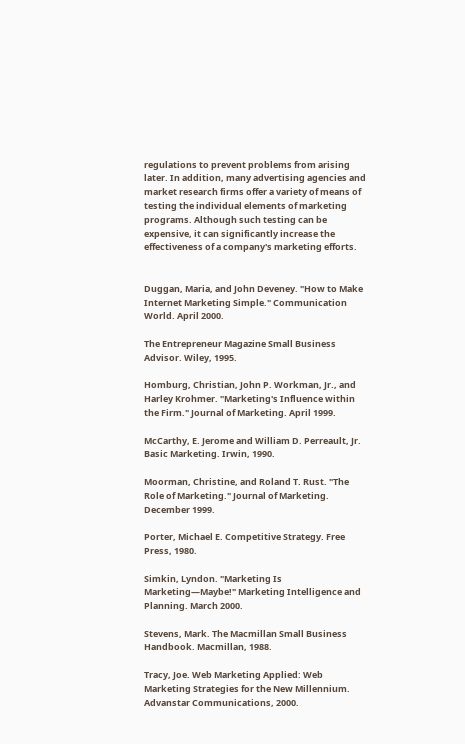regulations to prevent problems from arising later. In addition, many advertising agencies and market research firms offer a variety of means of testing the individual elements of marketing programs. Although such testing can be expensive, it can significantly increase the effectiveness of a company's marketing efforts.


Duggan, Maria, and John Deveney. "How to Make Internet Marketing Simple." Communication World. April 2000.

The Entrepreneur Magazine Small Business Advisor. Wiley, 1995.

Homburg, Christian, John P. Workman, Jr., and Harley Krohmer. "Marketing's Influence within the Firm." Journal of Marketing. April 1999.

McCarthy, E. Jerome and William D. Perreault, Jr. Basic Marketing. Irwin, 1990.

Moorman, Christine, and Roland T. Rust. "The Role of Marketing." Journal of Marketing. December 1999.

Porter, Michael E. Competitive Strategy. Free Press, 1980.

Simkin, Lyndon. "Marketing Is Marketing—Maybe!" Marketing Intelligence and Planning. March 2000.

Stevens, Mark. The Macmillan Small Business Handbook. Macmillan, 1988.

Tracy, Joe. Web Marketing Applied: Web Marketing Strategies for the New Millennium. Advanstar Communications, 2000.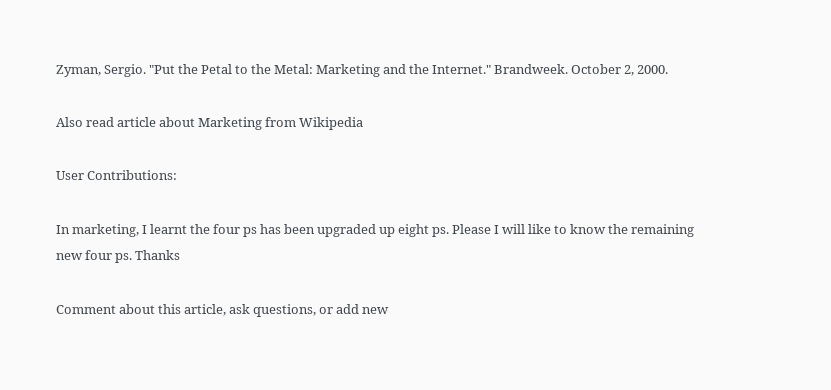Zyman, Sergio. "Put the Petal to the Metal: Marketing and the Internet." Brandweek. October 2, 2000.

Also read article about Marketing from Wikipedia

User Contributions:

In marketing, I learnt the four ps has been upgraded up eight ps. Please I will like to know the remaining new four ps. Thanks

Comment about this article, ask questions, or add new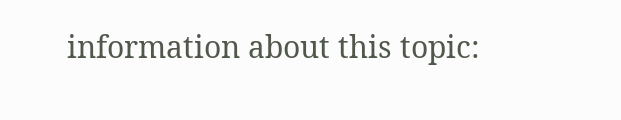information about this topic: